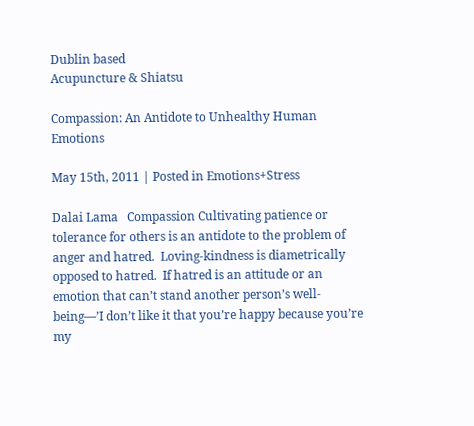Dublin based
Acupuncture & Shiatsu

Compassion: An Antidote to Unhealthy Human Emotions

May 15th, 2011 | Posted in Emotions+Stress

Dalai Lama   Compassion Cultivating patience or tolerance for others is an antidote to the problem of anger and hatred.  Loving-kindness is diametrically opposed to hatred.  If hatred is an attitude or an emotion that can’t stand another person’s well-being—’I don’t like it that you’re happy because you’re my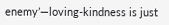enemy’—loving-kindness is just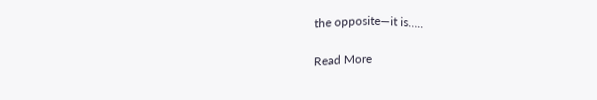the opposite—it is…..

Read More